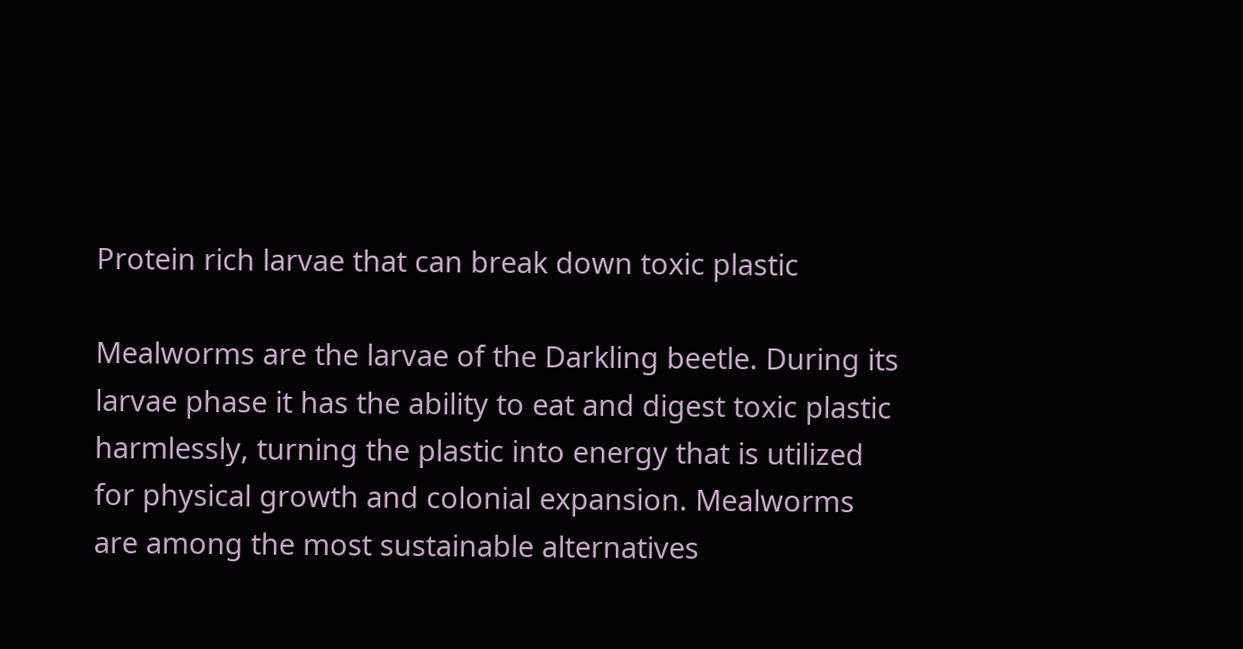Protein rich larvae that can break down toxic plastic

Mealworms are the larvae of the Darkling beetle. During its larvae phase it has the ability to eat and digest toxic plastic harmlessly, turning the plastic into energy that is utilized for physical growth and colonial expansion. Mealworms are among the most sustainable alternatives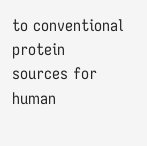to conventional protein sources for human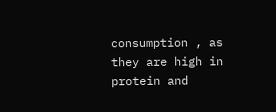consumption , as they are high in protein and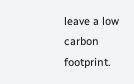leave a low carbon footprint.